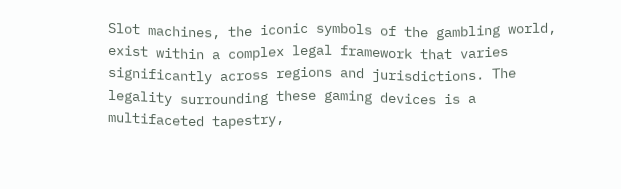Slot machines, the iconic symbols of the gambling world, exist within a complex legal framework that varies significantly across regions and jurisdictions. The legality surrounding these gaming devices is a multifaceted tapestry,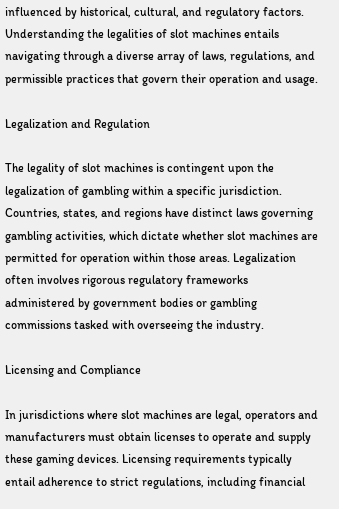influenced by historical, cultural, and regulatory factors. Understanding the legalities of slot machines entails navigating through a diverse array of laws, regulations, and permissible practices that govern their operation and usage.

Legalization and Regulation

The legality of slot machines is contingent upon the legalization of gambling within a specific jurisdiction. Countries, states, and regions have distinct laws governing gambling activities, which dictate whether slot machines are permitted for operation within those areas. Legalization often involves rigorous regulatory frameworks administered by government bodies or gambling commissions tasked with overseeing the industry.

Licensing and Compliance

In jurisdictions where slot machines are legal, operators and manufacturers must obtain licenses to operate and supply these gaming devices. Licensing requirements typically entail adherence to strict regulations, including financial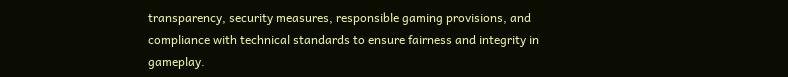transparency, security measures, responsible gaming provisions, and compliance with technical standards to ensure fairness and integrity in gameplay.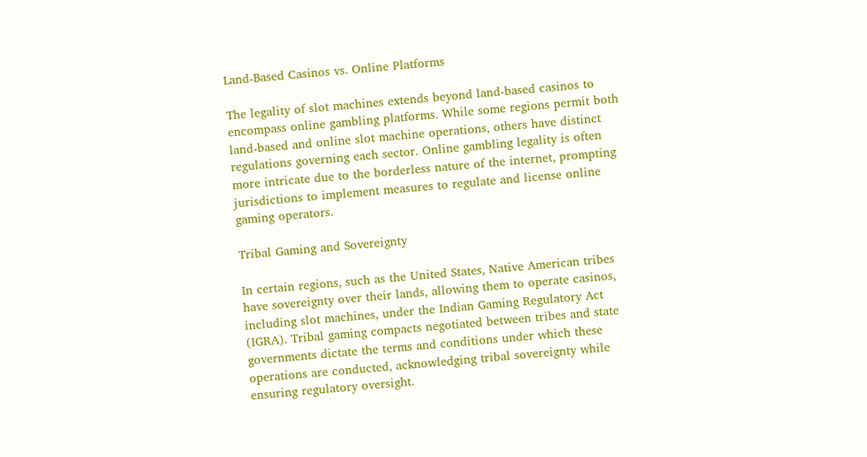Land-Based Casinos vs. Online Platforms

The legality of slot machines extends beyond land-based casinos to encompass online gambling platforms. While some regions permit both land-based and online slot machine operations, others have distinct regulations governing each sector. Online gambling legality is often more intricate due to the borderless nature of the internet, prompting jurisdictions to implement measures to regulate and license online gaming operators.

Tribal Gaming and Sovereignty

In certain regions, such as the United States, Native American tribes have sovereignty over their lands, allowing them to operate casinos, including slot machines, under the Indian Gaming Regulatory Act (IGRA). Tribal gaming compacts negotiated between tribes and state governments dictate the terms and conditions under which these operations are conducted, acknowledging tribal sovereignty while ensuring regulatory oversight.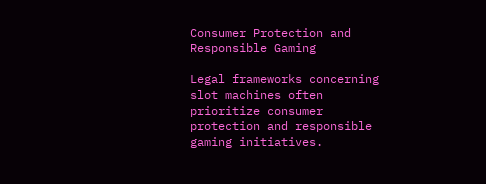Consumer Protection and Responsible Gaming

Legal frameworks concerning slot machines often prioritize consumer protection and responsible gaming initiatives.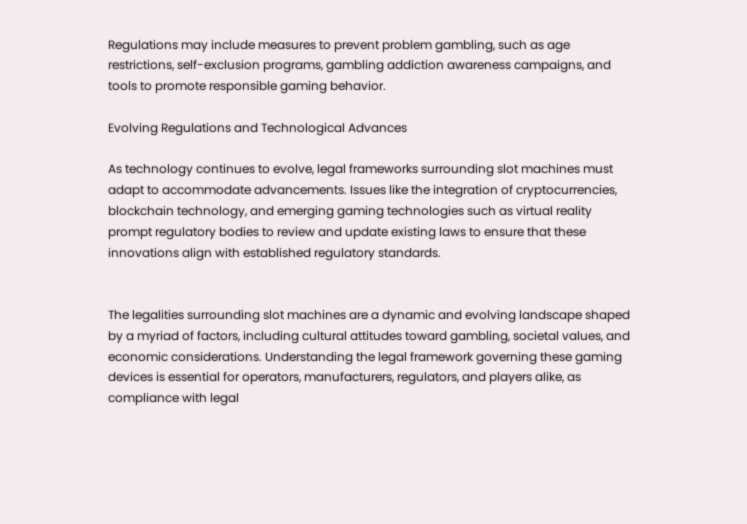Regulations may include measures to prevent problem gambling, such as age restrictions, self-exclusion programs, gambling addiction awareness campaigns, and tools to promote responsible gaming behavior.

Evolving Regulations and Technological Advances

As technology continues to evolve, legal frameworks surrounding slot machines must adapt to accommodate advancements. Issues like the integration of cryptocurrencies, blockchain technology, and emerging gaming technologies such as virtual reality prompt regulatory bodies to review and update existing laws to ensure that these innovations align with established regulatory standards.


The legalities surrounding slot machines are a dynamic and evolving landscape shaped by a myriad of factors, including cultural attitudes toward gambling, societal values, and economic considerations. Understanding the legal framework governing these gaming devices is essential for operators, manufacturers, regulators, and players alike, as compliance with legal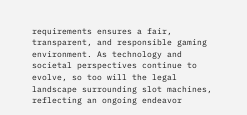requirements ensures a fair, transparent, and responsible gaming environment. As technology and societal perspectives continue to evolve, so too will the legal landscape surrounding slot machines, reflecting an ongoing endeavor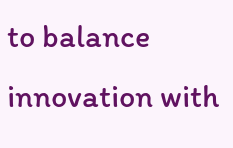to balance innovation with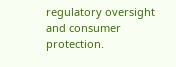regulatory oversight and consumer protection.